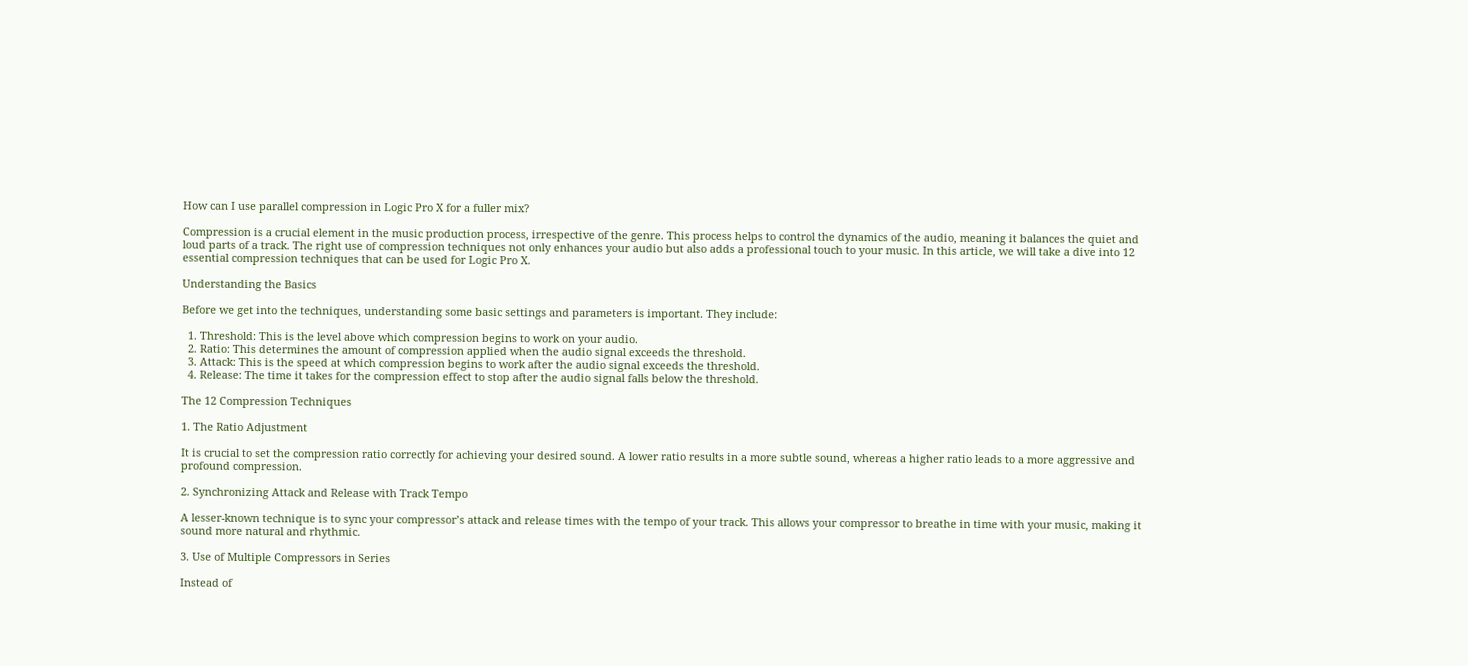How can I use parallel compression in Logic Pro X for a fuller mix?

Compression is a crucial element in the music production process, irrespective of the genre. This process helps to control the dynamics of the audio, meaning it balances the quiet and loud parts of a track. The right use of compression techniques not only enhances your audio but also adds a professional touch to your music. In this article, we will take a dive into 12 essential compression techniques that can be used for Logic Pro X.

Understanding the Basics

Before we get into the techniques, understanding some basic settings and parameters is important. They include:

  1. Threshold: This is the level above which compression begins to work on your audio.
  2. Ratio: This determines the amount of compression applied when the audio signal exceeds the threshold.
  3. Attack: This is the speed at which compression begins to work after the audio signal exceeds the threshold.
  4. Release: The time it takes for the compression effect to stop after the audio signal falls below the threshold.

The 12 Compression Techniques

1. The Ratio Adjustment

It is crucial to set the compression ratio correctly for achieving your desired sound. A lower ratio results in a more subtle sound, whereas a higher ratio leads to a more aggressive and profound compression.

2. Synchronizing Attack and Release with Track Tempo

A lesser-known technique is to sync your compressor’s attack and release times with the tempo of your track. This allows your compressor to breathe in time with your music, making it sound more natural and rhythmic.

3. Use of Multiple Compressors in Series

Instead of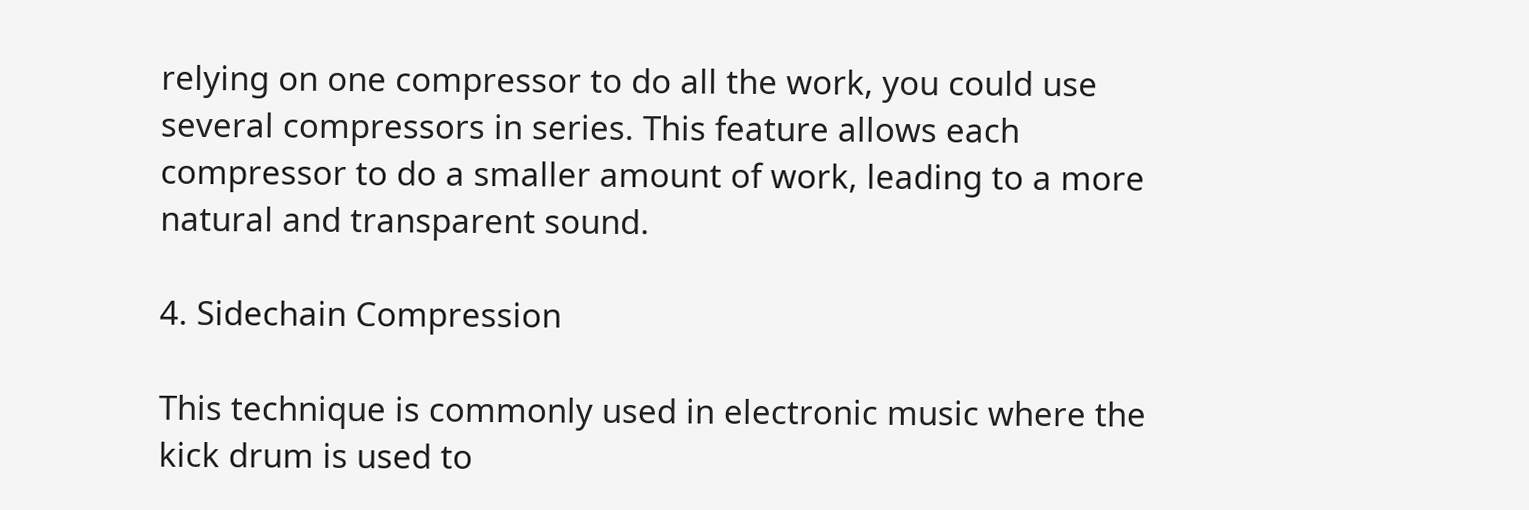relying on one compressor to do all the work, you could use several compressors in series. This feature allows each compressor to do a smaller amount of work, leading to a more natural and transparent sound.

4. Sidechain Compression

This technique is commonly used in electronic music where the kick drum is used to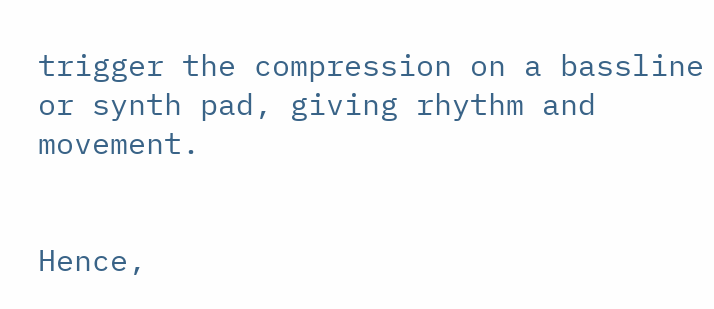trigger the compression on a bassline or synth pad, giving rhythm and movement.


Hence,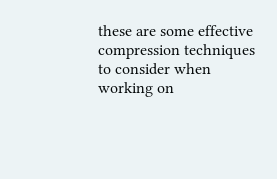these are some effective compression techniques to consider when working on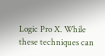Logic Pro X. While these techniques can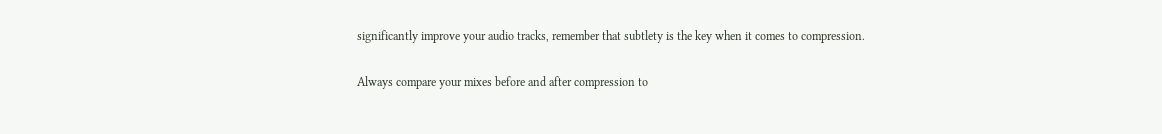significantly improve your audio tracks, remember that subtlety is the key when it comes to compression.

Always compare your mixes before and after compression to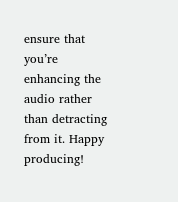ensure that you’re enhancing the audio rather than detracting from it. Happy producing!